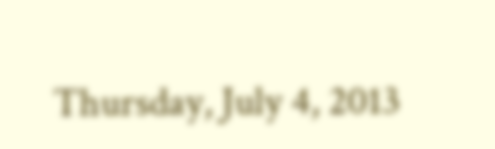Thursday, July 4, 2013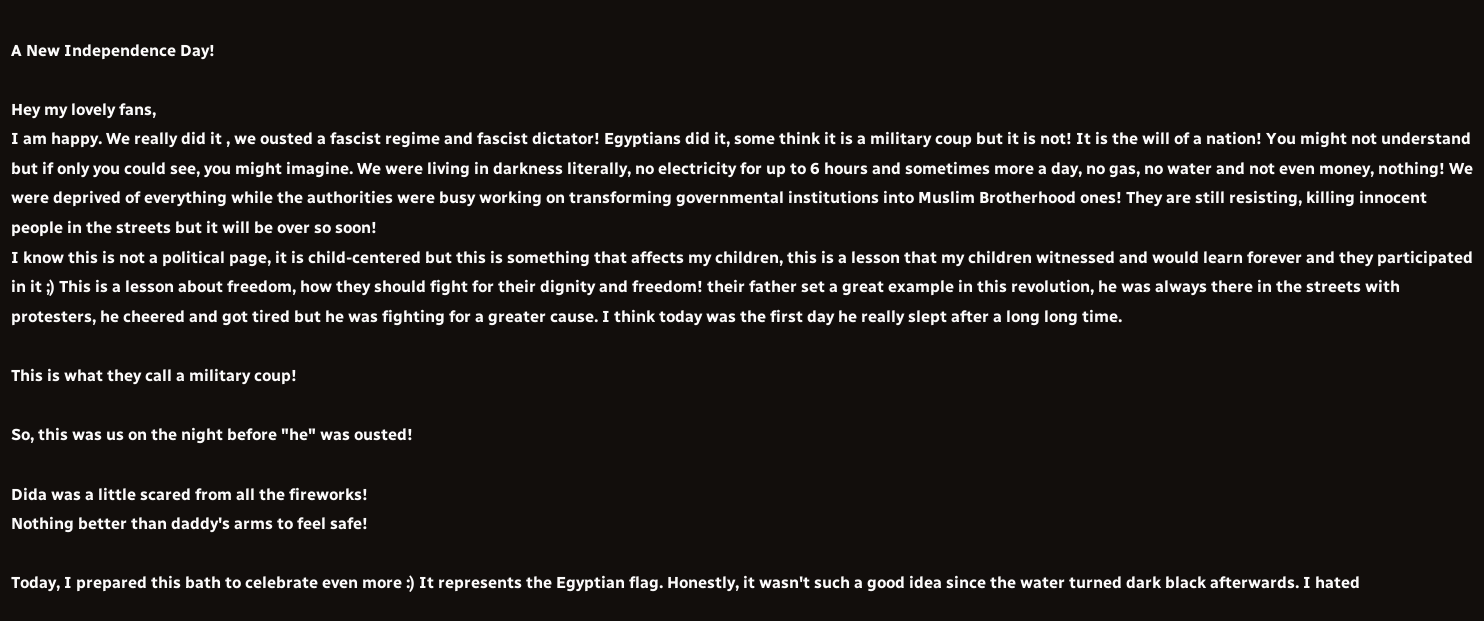A New Independence Day!

Hey my lovely fans,
I am happy. We really did it , we ousted a fascist regime and fascist dictator! Egyptians did it, some think it is a military coup but it is not! It is the will of a nation! You might not understand but if only you could see, you might imagine. We were living in darkness literally, no electricity for up to 6 hours and sometimes more a day, no gas, no water and not even money, nothing! We were deprived of everything while the authorities were busy working on transforming governmental institutions into Muslim Brotherhood ones! They are still resisting, killing innocent people in the streets but it will be over so soon!
I know this is not a political page, it is child-centered but this is something that affects my children, this is a lesson that my children witnessed and would learn forever and they participated in it ;) This is a lesson about freedom, how they should fight for their dignity and freedom! their father set a great example in this revolution, he was always there in the streets with protesters, he cheered and got tired but he was fighting for a greater cause. I think today was the first day he really slept after a long long time.

This is what they call a military coup!

So, this was us on the night before "he" was ousted!

Dida was a little scared from all the fireworks!
Nothing better than daddy's arms to feel safe!

Today, I prepared this bath to celebrate even more :) It represents the Egyptian flag. Honestly, it wasn't such a good idea since the water turned dark black afterwards. I hated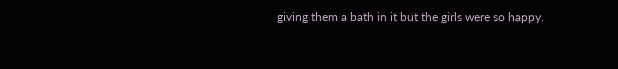giving them a bath in it but the girls were so happy.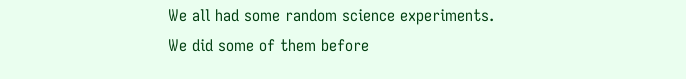We all had some random science experiments. We did some of them before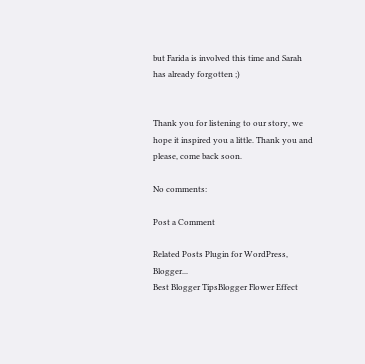but Farida is involved this time and Sarah has already forgotten ;)


Thank you for listening to our story, we hope it inspired you a little. Thank you and please, come back soon.

No comments:

Post a Comment

Related Posts Plugin for WordPress, Blogger...
Best Blogger TipsBlogger Flower Effect